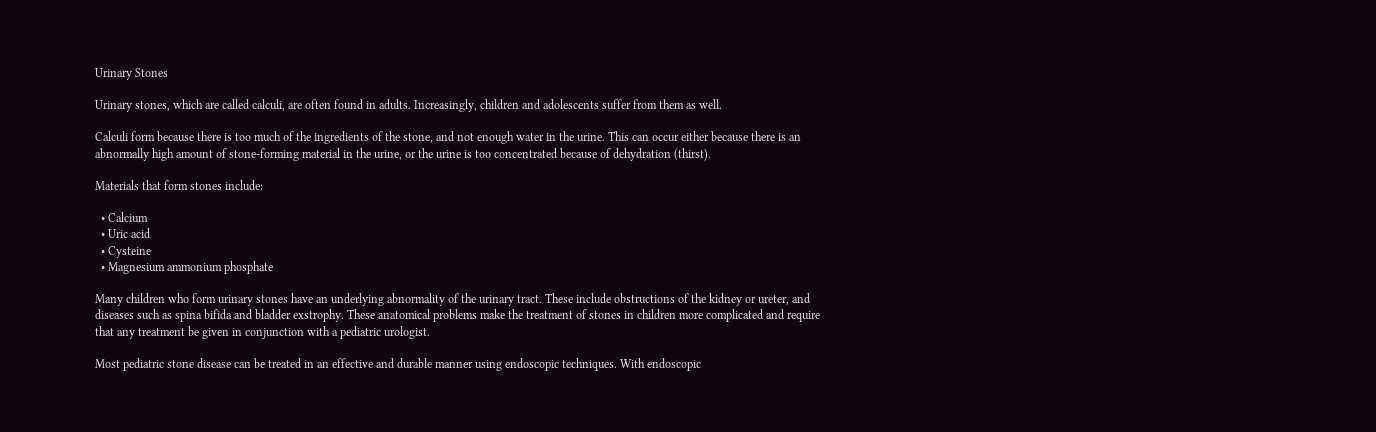Urinary Stones

Urinary stones, which are called calculi, are often found in adults. Increasingly, children and adolescents suffer from them as well.

Calculi form because there is too much of the ingredients of the stone, and not enough water in the urine. This can occur either because there is an abnormally high amount of stone-forming material in the urine, or the urine is too concentrated because of dehydration (thirst).

Materials that form stones include:

  • Calcium
  • Uric acid
  • Cysteine
  • Magnesium ammonium phosphate

Many children who form urinary stones have an underlying abnormality of the urinary tract. These include obstructions of the kidney or ureter, and diseases such as spina bifida and bladder exstrophy. These anatomical problems make the treatment of stones in children more complicated and require that any treatment be given in conjunction with a pediatric urologist.

Most pediatric stone disease can be treated in an effective and durable manner using endoscopic techniques. With endoscopic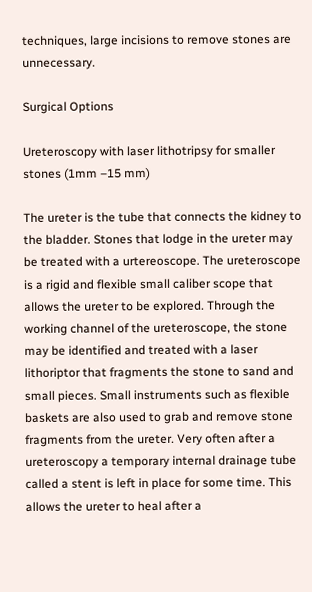techniques, large incisions to remove stones are unnecessary.

Surgical Options

Ureteroscopy with laser lithotripsy for smaller stones (1mm –15 mm)

The ureter is the tube that connects the kidney to the bladder. Stones that lodge in the ureter may be treated with a urtereoscope. The ureteroscope is a rigid and flexible small caliber scope that allows the ureter to be explored. Through the working channel of the ureteroscope, the stone may be identified and treated with a laser lithoriptor that fragments the stone to sand and small pieces. Small instruments such as flexible baskets are also used to grab and remove stone fragments from the ureter. Very often after a ureteroscopy a temporary internal drainage tube called a stent is left in place for some time. This allows the ureter to heal after a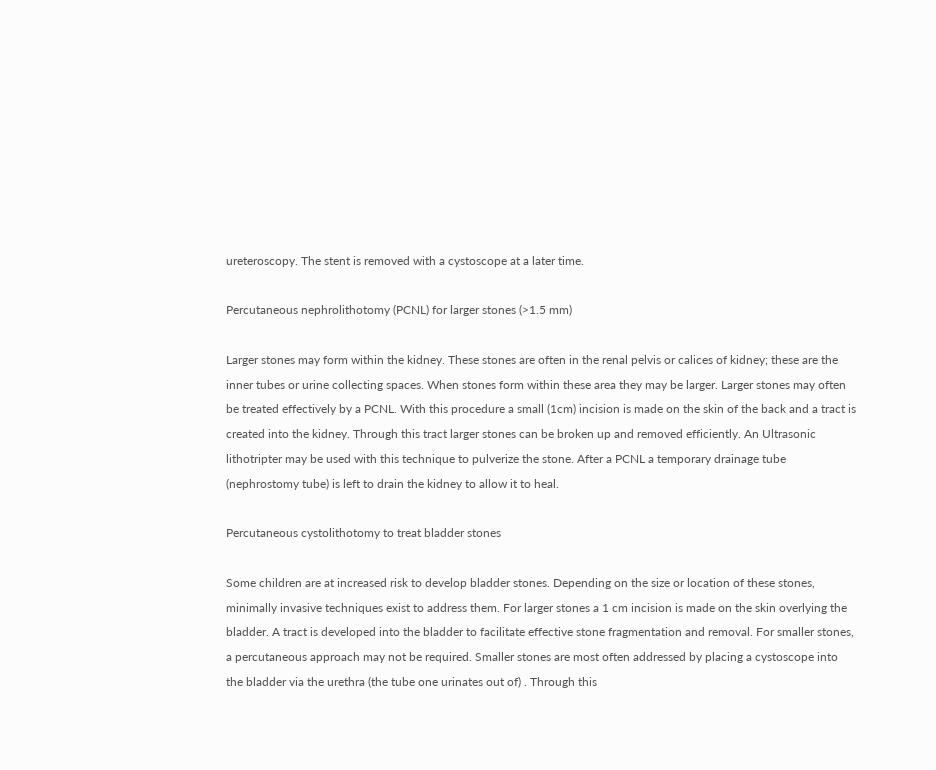ureteroscopy. The stent is removed with a cystoscope at a later time.

Percutaneous nephrolithotomy (PCNL) for larger stones (>1.5 mm)

Larger stones may form within the kidney. These stones are often in the renal pelvis or calices of kidney; these are the inner tubes or urine collecting spaces. When stones form within these area they may be larger. Larger stones may often be treated effectively by a PCNL. With this procedure a small (1cm) incision is made on the skin of the back and a tract is created into the kidney. Through this tract larger stones can be broken up and removed efficiently. An Ultrasonic lithotripter may be used with this technique to pulverize the stone. After a PCNL a temporary drainage tube (nephrostomy tube) is left to drain the kidney to allow it to heal.

Percutaneous cystolithotomy to treat bladder stones

Some children are at increased risk to develop bladder stones. Depending on the size or location of these stones, minimally invasive techniques exist to address them. For larger stones a 1 cm incision is made on the skin overlying the bladder. A tract is developed into the bladder to facilitate effective stone fragmentation and removal. For smaller stones, a percutaneous approach may not be required. Smaller stones are most often addressed by placing a cystoscope into the bladder via the urethra (the tube one urinates out of) . Through this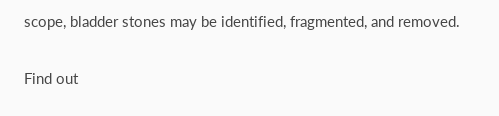scope, bladder stones may be identified, fragmented, and removed.

Find out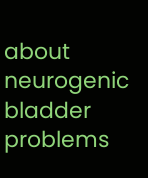about neurogenic bladder problems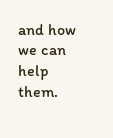and how we can help them.